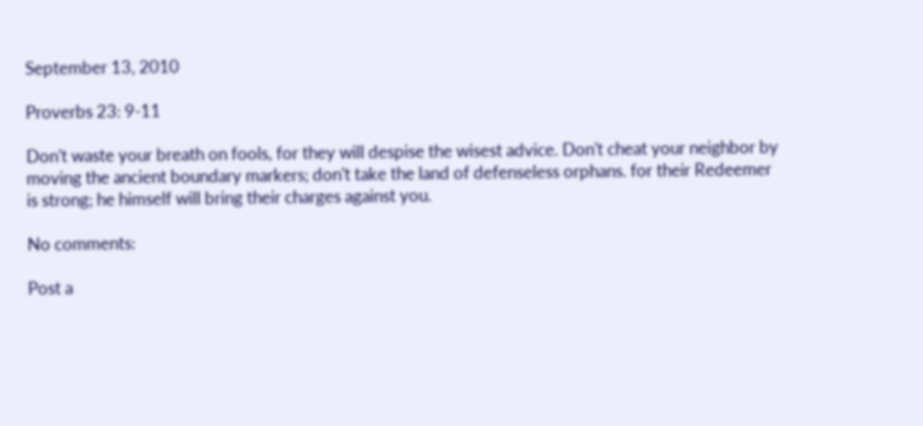September 13, 2010

Proverbs 23: 9-11

Don't waste your breath on fools, for they will despise the wisest advice. Don't cheat your neighbor by moving the ancient boundary markers; don't take the land of defenseless orphans. for their Redeemer is strong; he himself will bring their charges against you.

No comments:

Post a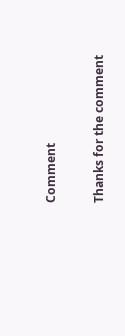Comment

Thanks for the comment